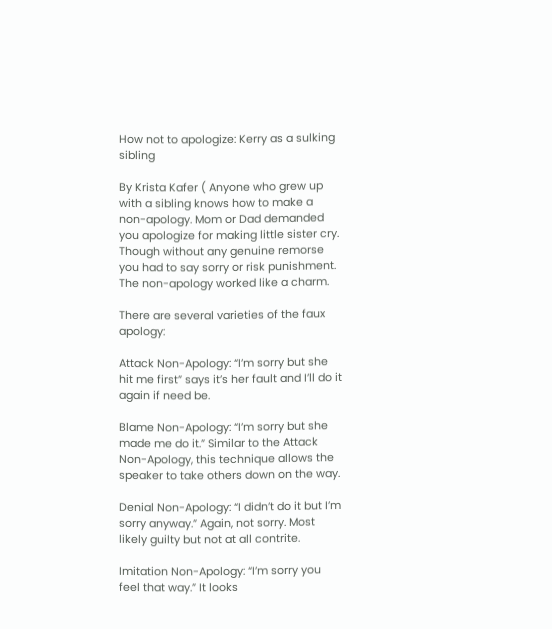How not to apologize: Kerry as a sulking sibling

By Krista Kafer ( Anyone who grew up with a sibling knows how to make a non-apology. Mom or Dad demanded you apologize for making little sister cry. Though without any genuine remorse you had to say sorry or risk punishment. The non-apology worked like a charm.

There are several varieties of the faux apology:

Attack Non-Apology: “I’m sorry but she hit me first” says it’s her fault and I’ll do it again if need be.

Blame Non-Apology: “I’m sorry but she made me do it.” Similar to the Attack Non-Apology, this technique allows the speaker to take others down on the way.

Denial Non-Apology: “I didn’t do it but I’m sorry anyway.” Again, not sorry. Most likely guilty but not at all contrite.

Imitation Non-Apology: “I’m sorry you feel that way.” It looks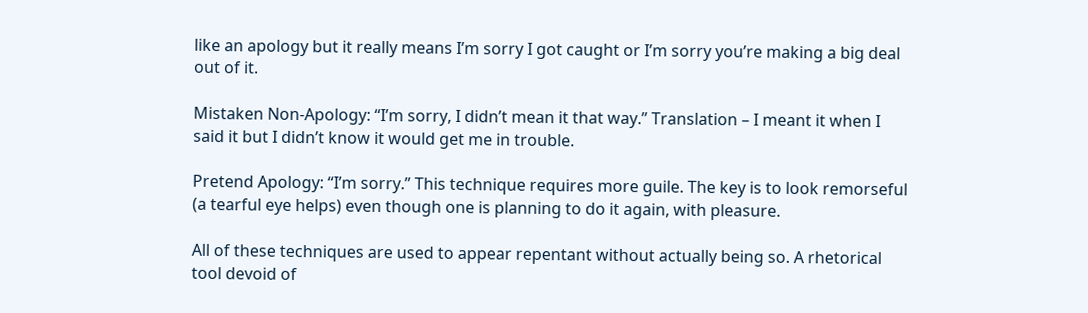like an apology but it really means I’m sorry I got caught or I’m sorry you’re making a big deal out of it.

Mistaken Non-Apology: “I’m sorry, I didn’t mean it that way.” Translation – I meant it when I said it but I didn’t know it would get me in trouble.

Pretend Apology: “I’m sorry.” This technique requires more guile. The key is to look remorseful (a tearful eye helps) even though one is planning to do it again, with pleasure.

All of these techniques are used to appear repentant without actually being so. A rhetorical tool devoid of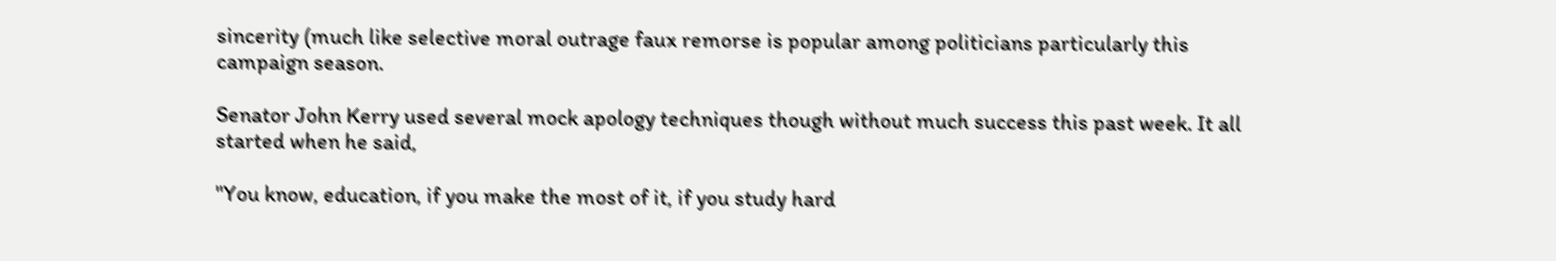sincerity (much like selective moral outrage faux remorse is popular among politicians particularly this campaign season.

Senator John Kerry used several mock apology techniques though without much success this past week. It all started when he said,

"You know, education, if you make the most of it, if you study hard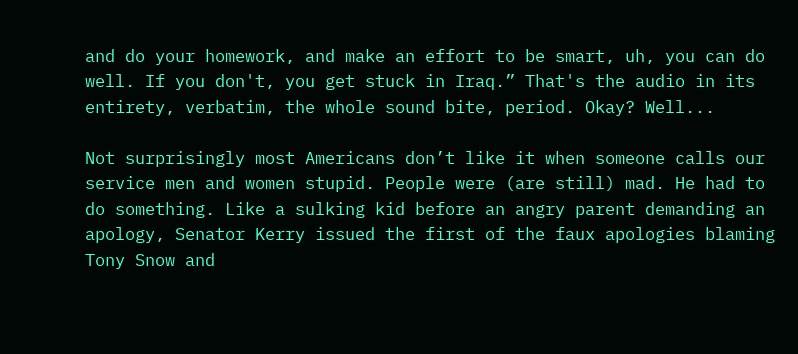and do your homework, and make an effort to be smart, uh, you can do well. If you don't, you get stuck in Iraq.” That's the audio in its entirety, verbatim, the whole sound bite, period. Okay? Well...

Not surprisingly most Americans don’t like it when someone calls our service men and women stupid. People were (are still) mad. He had to do something. Like a sulking kid before an angry parent demanding an apology, Senator Kerry issued the first of the faux apologies blaming Tony Snow and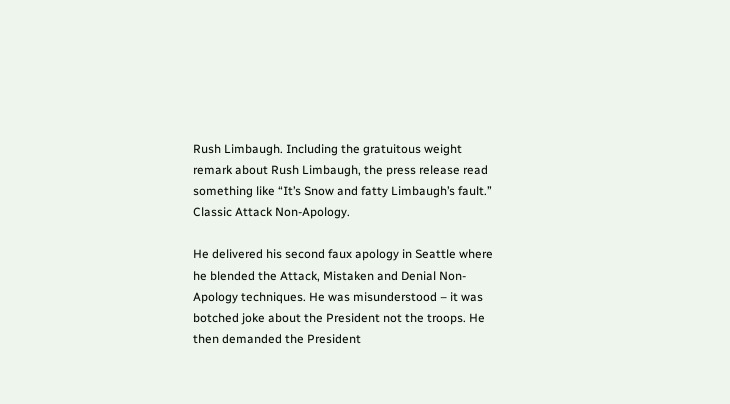Rush Limbaugh. Including the gratuitous weight remark about Rush Limbaugh, the press release read something like “It’s Snow and fatty Limbaugh’s fault.” Classic Attack Non-Apology.

He delivered his second faux apology in Seattle where he blended the Attack, Mistaken and Denial Non-Apology techniques. He was misunderstood – it was botched joke about the President not the troops. He then demanded the President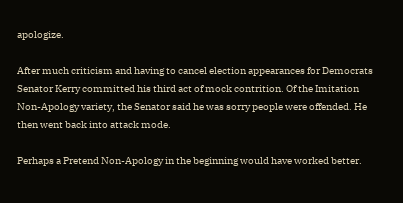apologize.

After much criticism and having to cancel election appearances for Democrats Senator Kerry committed his third act of mock contrition. Of the Imitation Non-Apology variety, the Senator said he was sorry people were offended. He then went back into attack mode.

Perhaps a Pretend Non-Apology in the beginning would have worked better.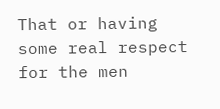That or having some real respect for the men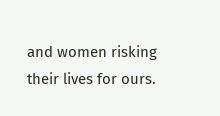and women risking their lives for ours.